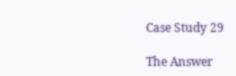Case Study 29

The Answer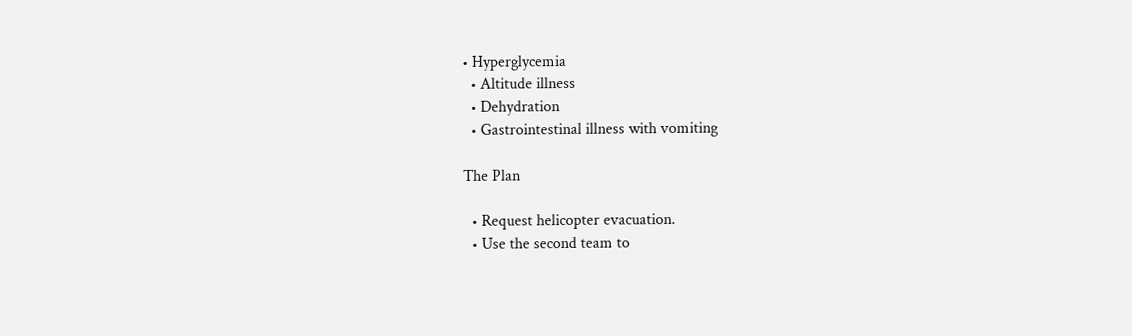• Hyperglycemia
  • Altitude illness
  • Dehydration
  • Gastrointestinal illness with vomiting

The Plan

  • Request helicopter evacuation.
  • Use the second team to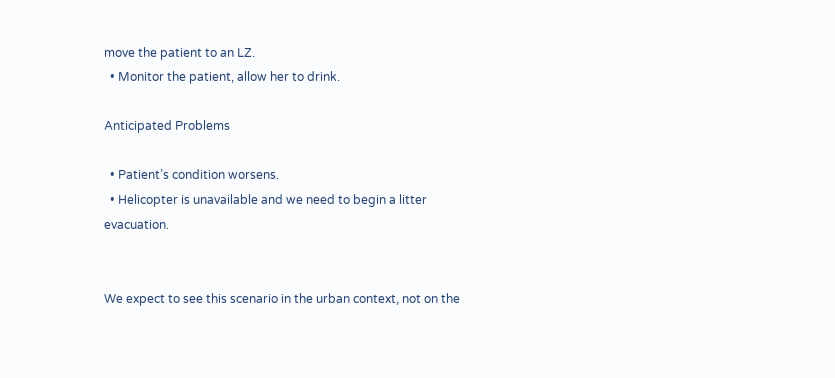move the patient to an LZ.
  • Monitor the patient, allow her to drink.

Anticipated Problems

  • Patient’s condition worsens.
  • Helicopter is unavailable and we need to begin a litter evacuation.


We expect to see this scenario in the urban context, not on the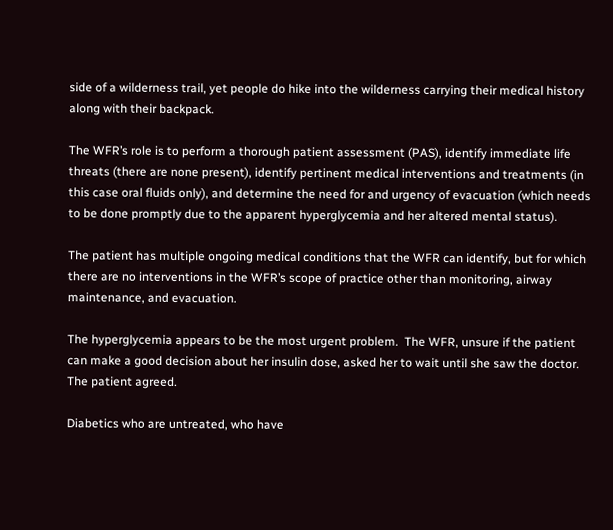side of a wilderness trail, yet people do hike into the wilderness carrying their medical history along with their backpack.

The WFR’s role is to perform a thorough patient assessment (PAS), identify immediate life threats (there are none present), identify pertinent medical interventions and treatments (in this case oral fluids only), and determine the need for and urgency of evacuation (which needs to be done promptly due to the apparent hyperglycemia and her altered mental status).

The patient has multiple ongoing medical conditions that the WFR can identify, but for which there are no interventions in the WFR’s scope of practice other than monitoring, airway maintenance, and evacuation.

The hyperglycemia appears to be the most urgent problem.  The WFR, unsure if the patient can make a good decision about her insulin dose, asked her to wait until she saw the doctor. The patient agreed.

Diabetics who are untreated, who have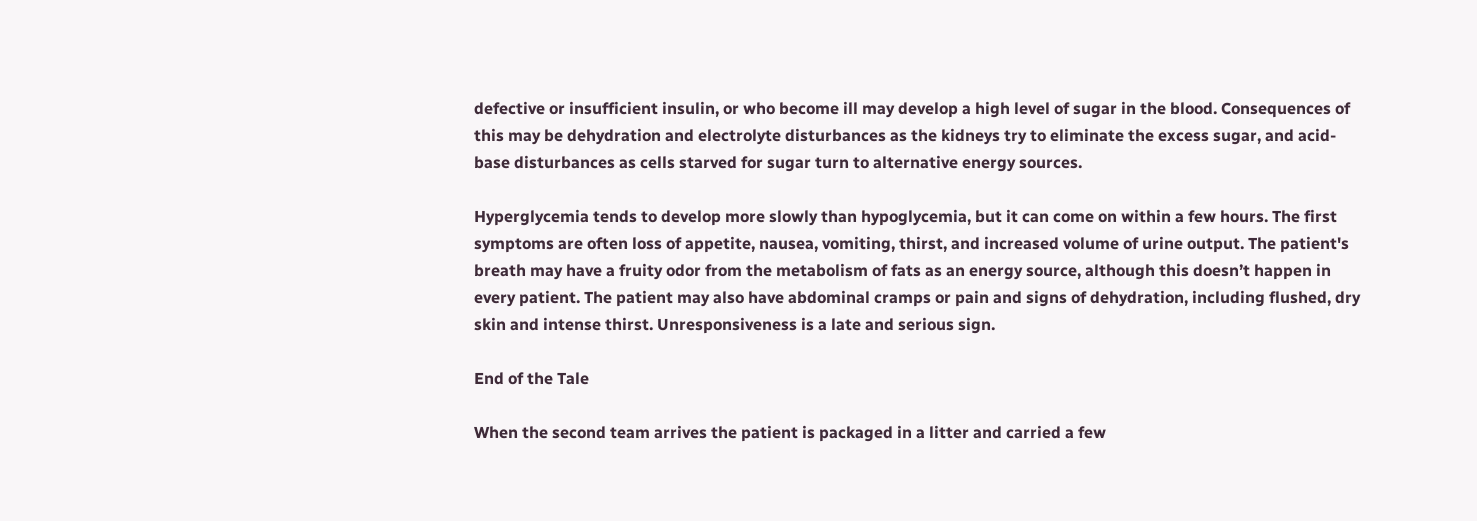defective or insufficient insulin, or who become ill may develop a high level of sugar in the blood. Consequences of this may be dehydration and electrolyte disturbances as the kidneys try to eliminate the excess sugar, and acid-base disturbances as cells starved for sugar turn to alternative energy sources.

Hyperglycemia tends to develop more slowly than hypoglycemia, but it can come on within a few hours. The first symptoms are often loss of appetite, nausea, vomiting, thirst, and increased volume of urine output. The patient's breath may have a fruity odor from the metabolism of fats as an energy source, although this doesn’t happen in every patient. The patient may also have abdominal cramps or pain and signs of dehydration, including flushed, dry skin and intense thirst. Unresponsiveness is a late and serious sign.

End of the Tale

When the second team arrives the patient is packaged in a litter and carried a few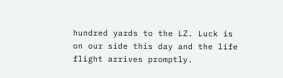hundred yards to the LZ. Luck is on our side this day and the life flight arrives promptly.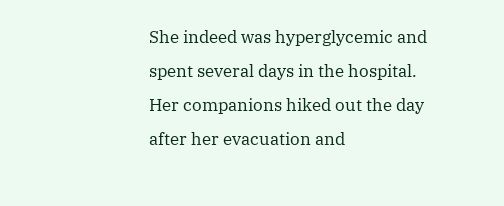She indeed was hyperglycemic and spent several days in the hospital. Her companions hiked out the day after her evacuation and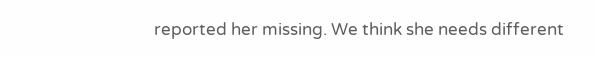reported her missing. We think she needs different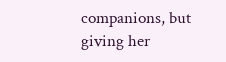companions, but giving her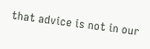that advice is not in our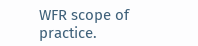WFR scope of practice.